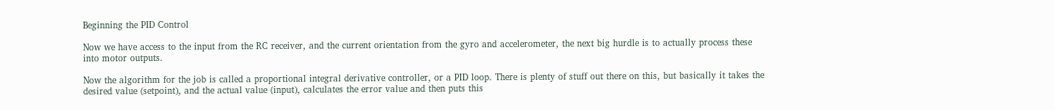Beginning the PID Control

Now we have access to the input from the RC receiver, and the current orientation from the gyro and accelerometer, the next big hurdle is to actually process these into motor outputs.

Now the algorithm for the job is called a proportional integral derivative controller, or a PID loop. There is plenty of stuff out there on this, but basically it takes the desired value (setpoint), and the actual value (input), calculates the error value and then puts this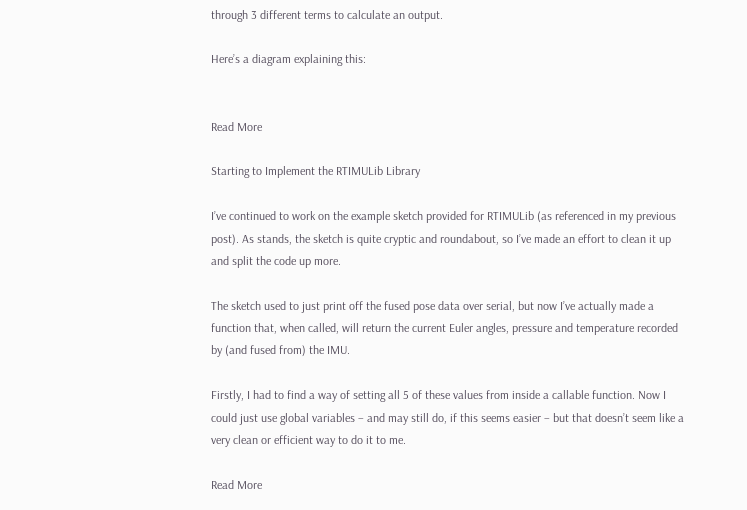through 3 different terms to calculate an output.

Here’s a diagram explaining this:


Read More

Starting to Implement the RTIMULib Library

I’ve continued to work on the example sketch provided for RTIMULib (as referenced in my previous post). As stands, the sketch is quite cryptic and roundabout, so I’ve made an effort to clean it up and split the code up more.

The sketch used to just print off the fused pose data over serial, but now I’ve actually made a function that, when called, will return the current Euler angles, pressure and temperature recorded by (and fused from) the IMU.

Firstly, I had to find a way of setting all 5 of these values from inside a callable function. Now I could just use global variables – and may still do, if this seems easier – but that doesn’t seem like a very clean or efficient way to do it to me.

Read More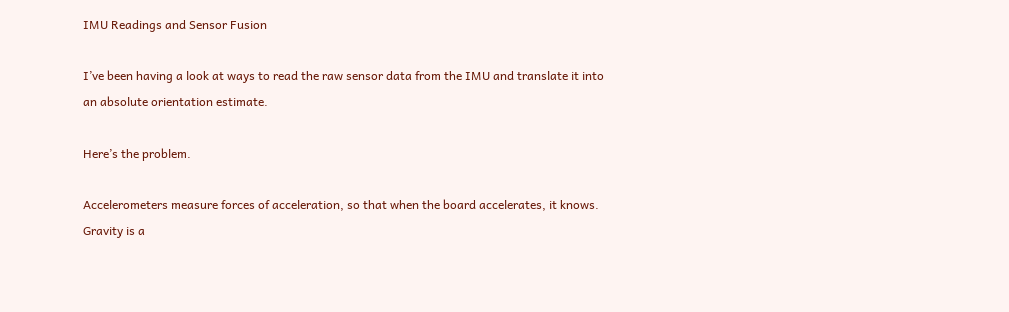IMU Readings and Sensor Fusion

I’ve been having a look at ways to read the raw sensor data from the IMU and translate it into an absolute orientation estimate.

Here’s the problem.

Accelerometers measure forces of acceleration, so that when the board accelerates, it knows. Gravity is a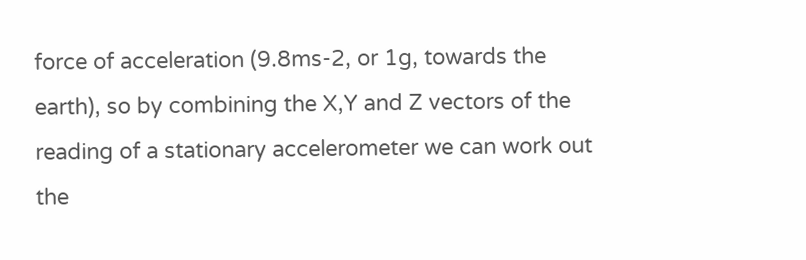force of acceleration (9.8ms-2, or 1g, towards the earth), so by combining the X,Y and Z vectors of the reading of a stationary accelerometer we can work out the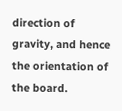direction of gravity, and hence the orientation of the board.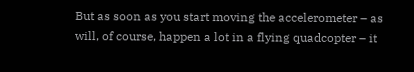But as soon as you start moving the accelerometer – as will, of course, happen a lot in a flying quadcopter – it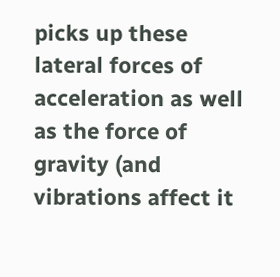picks up these lateral forces of acceleration as well as the force of gravity (and vibrations affect it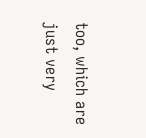too, which are just very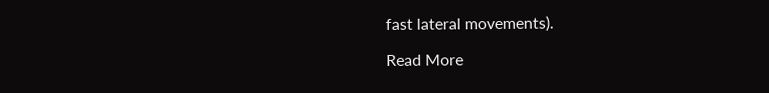fast lateral movements).

Read More